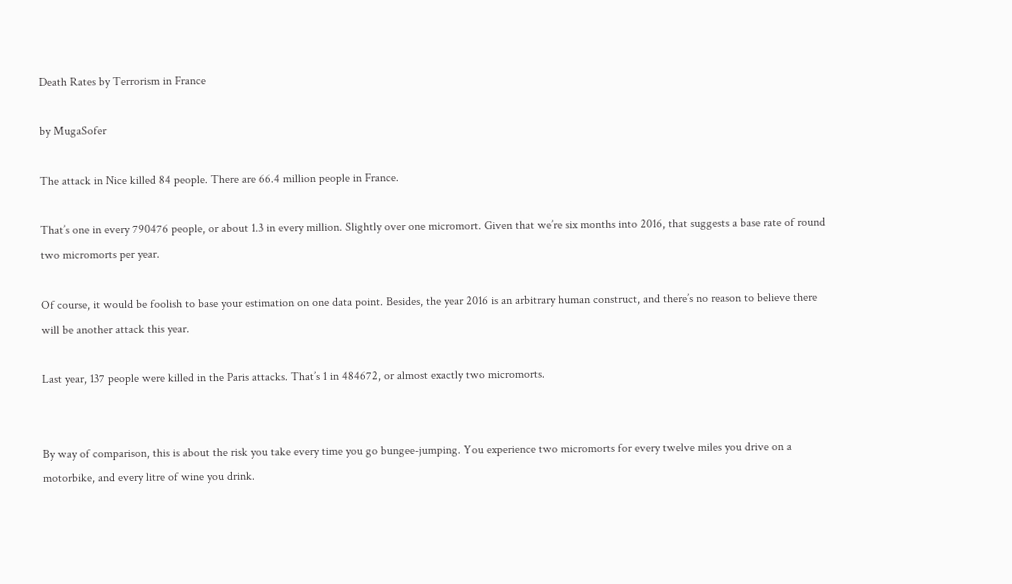Death Rates by Terrorism in France

by MugaSofer

The attack in Nice killed 84 people. There are 66.4 million people in France.

That’s one in every 790476 people, or about 1.3 in every million. Slightly over one micromort. Given that we’re six months into 2016, that suggests a base rate of round two micromorts per year.

Of course, it would be foolish to base your estimation on one data point. Besides, the year 2016 is an arbitrary human construct, and there’s no reason to believe there will be another attack this year.

Last year, 137 people were killed in the Paris attacks. That’s 1 in 484672, or almost exactly two micromorts.


By way of comparison, this is about the risk you take every time you go bungee-jumping. You experience two micromorts for every twelve miles you drive on a motorbike, and every litre of wine you drink.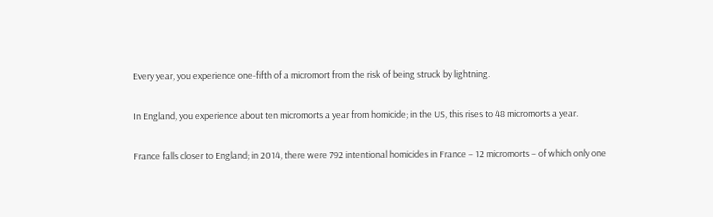Every year, you experience one-fifth of a micromort from the risk of being struck by lightning.

In England, you experience about ten micromorts a year from homicide; in the US, this rises to 48 micromorts a year.

France falls closer to England; in 2014, there were 792 intentional homicides in France – 12 micromorts – of which only one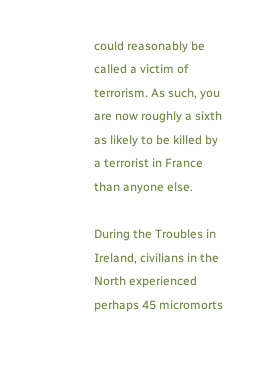could reasonably be called a victim of terrorism. As such, you are now roughly a sixth as likely to be killed by a terrorist in France than anyone else.

During the Troubles in Ireland, civilians in the North experienced perhaps 45 micromorts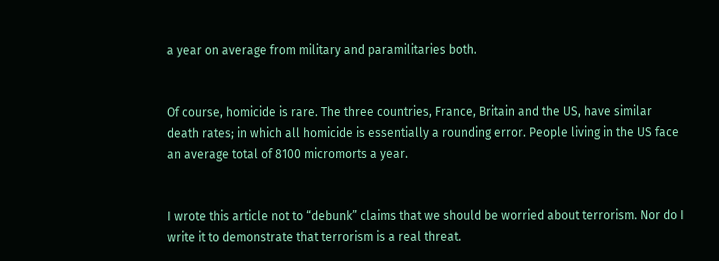a year on average from military and paramilitaries both.


Of course, homicide is rare. The three countries, France, Britain and the US, have similar death rates; in which all homicide is essentially a rounding error. People living in the US face an average total of 8100 micromorts a year.


I wrote this article not to “debunk” claims that we should be worried about terrorism. Nor do I write it to demonstrate that terrorism is a real threat.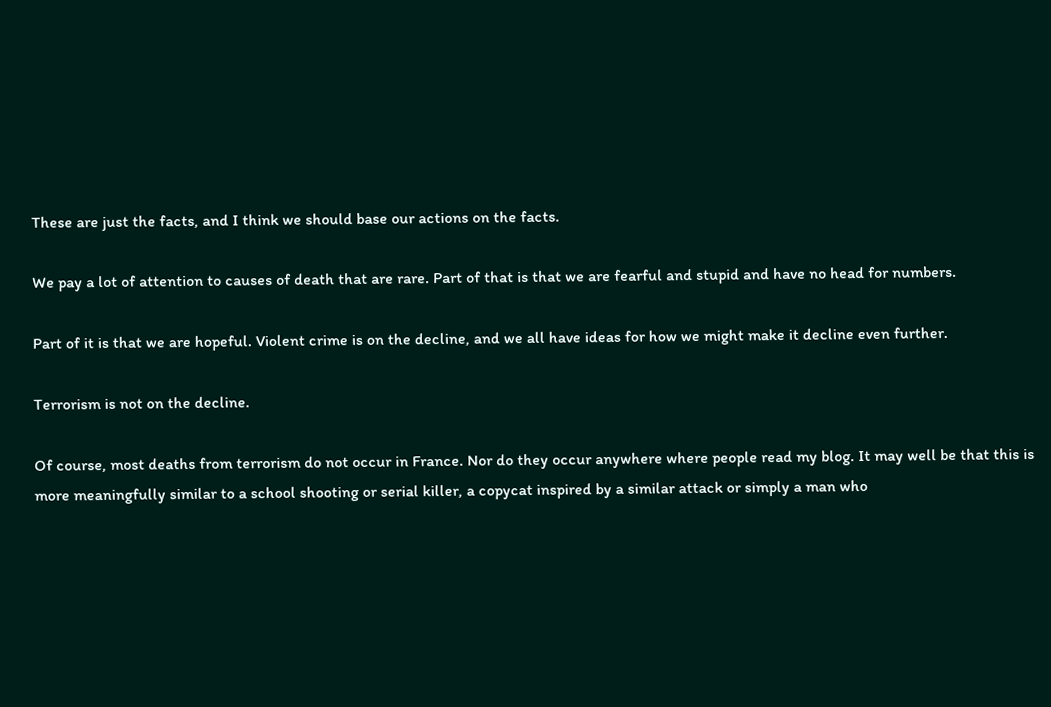These are just the facts, and I think we should base our actions on the facts.

We pay a lot of attention to causes of death that are rare. Part of that is that we are fearful and stupid and have no head for numbers.

Part of it is that we are hopeful. Violent crime is on the decline, and we all have ideas for how we might make it decline even further.

Terrorism is not on the decline.

Of course, most deaths from terrorism do not occur in France. Nor do they occur anywhere where people read my blog. It may well be that this is more meaningfully similar to a school shooting or serial killer, a copycat inspired by a similar attack or simply a man who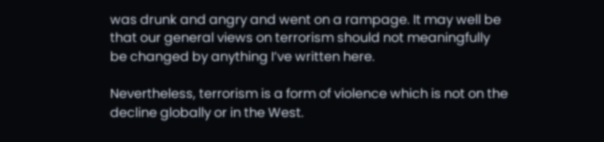was drunk and angry and went on a rampage. It may well be that our general views on terrorism should not meaningfully be changed by anything I’ve written here.

Nevertheless, terrorism is a form of violence which is not on the decline globally or in the West.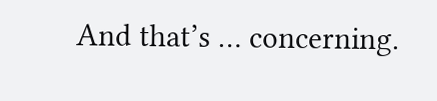And that’s … concerning.